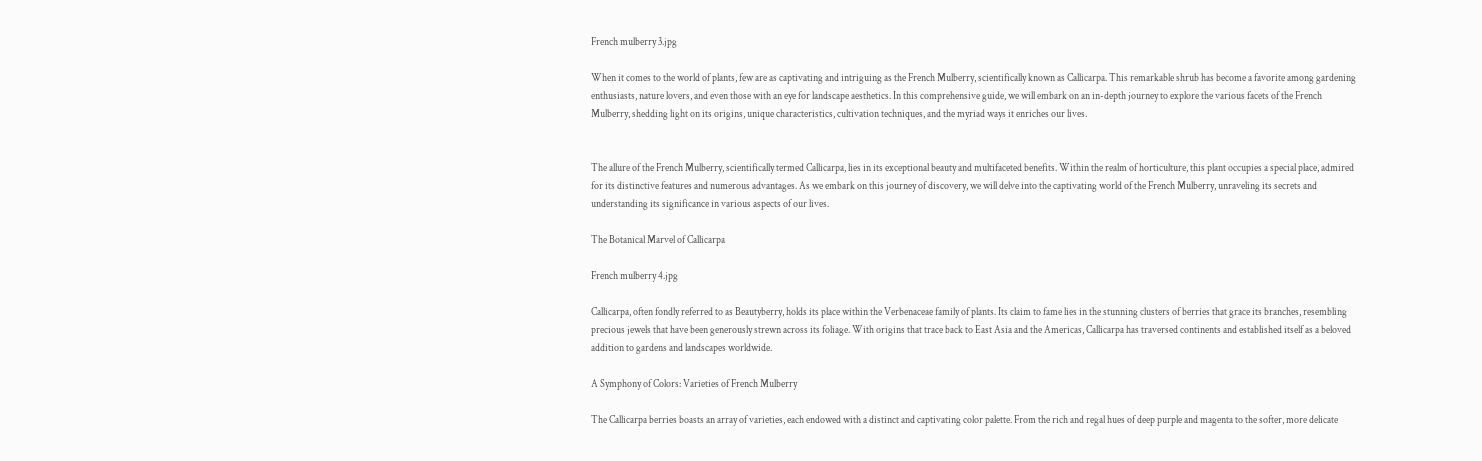French mulberry 3.jpg

When it comes to the world of plants, few are as captivating and intriguing as the French Mulberry, scientifically known as Callicarpa. This remarkable shrub has become a favorite among gardening enthusiasts, nature lovers, and even those with an eye for landscape aesthetics. In this comprehensive guide, we will embark on an in-depth journey to explore the various facets of the French Mulberry, shedding light on its origins, unique characteristics, cultivation techniques, and the myriad ways it enriches our lives.


The allure of the French Mulberry, scientifically termed Callicarpa, lies in its exceptional beauty and multifaceted benefits. Within the realm of horticulture, this plant occupies a special place, admired for its distinctive features and numerous advantages. As we embark on this journey of discovery, we will delve into the captivating world of the French Mulberry, unraveling its secrets and understanding its significance in various aspects of our lives.

The Botanical Marvel of Callicarpa

French mulberry 4.jpg

Callicarpa, often fondly referred to as Beautyberry, holds its place within the Verbenaceae family of plants. Its claim to fame lies in the stunning clusters of berries that grace its branches, resembling precious jewels that have been generously strewn across its foliage. With origins that trace back to East Asia and the Americas, Callicarpa has traversed continents and established itself as a beloved addition to gardens and landscapes worldwide.

A Symphony of Colors: Varieties of French Mulberry

The Callicarpa berries boasts an array of varieties, each endowed with a distinct and captivating color palette. From the rich and regal hues of deep purple and magenta to the softer, more delicate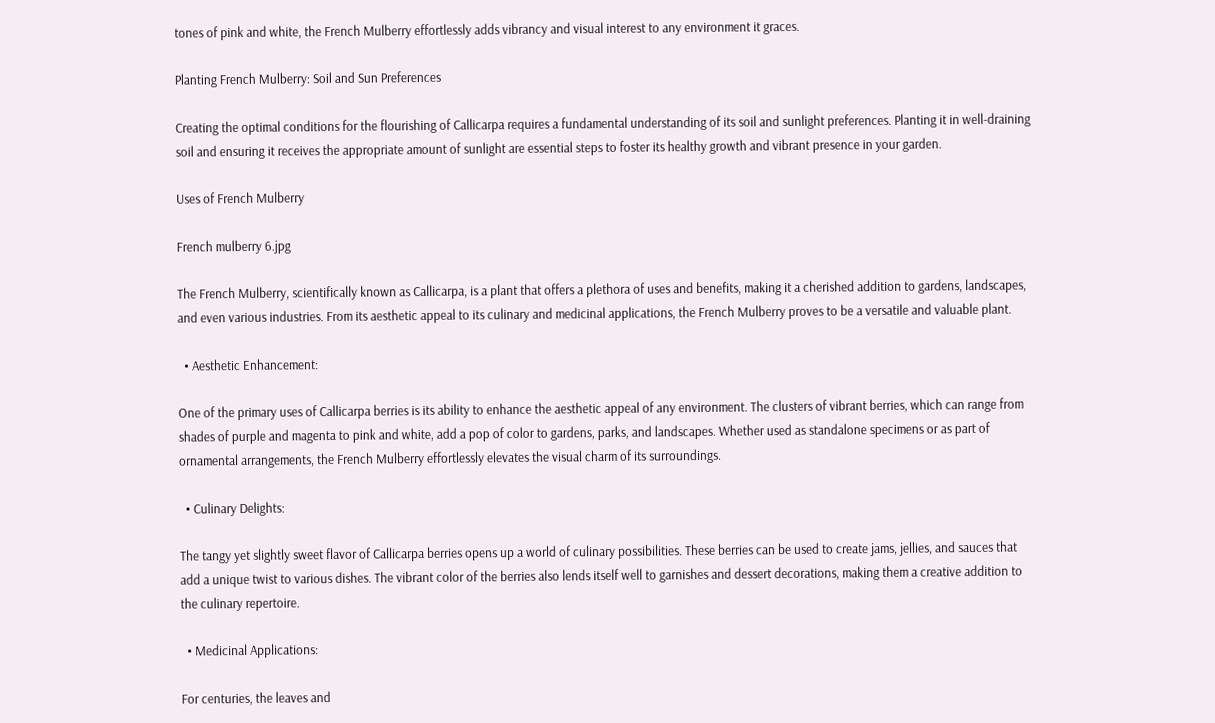tones of pink and white, the French Mulberry effortlessly adds vibrancy and visual interest to any environment it graces.

Planting French Mulberry: Soil and Sun Preferences

Creating the optimal conditions for the flourishing of Callicarpa requires a fundamental understanding of its soil and sunlight preferences. Planting it in well-draining soil and ensuring it receives the appropriate amount of sunlight are essential steps to foster its healthy growth and vibrant presence in your garden.

Uses of French Mulberry

French mulberry 6.jpg

The French Mulberry, scientifically known as Callicarpa, is a plant that offers a plethora of uses and benefits, making it a cherished addition to gardens, landscapes, and even various industries. From its aesthetic appeal to its culinary and medicinal applications, the French Mulberry proves to be a versatile and valuable plant.

  • Aesthetic Enhancement:

One of the primary uses of Callicarpa berries is its ability to enhance the aesthetic appeal of any environment. The clusters of vibrant berries, which can range from shades of purple and magenta to pink and white, add a pop of color to gardens, parks, and landscapes. Whether used as standalone specimens or as part of ornamental arrangements, the French Mulberry effortlessly elevates the visual charm of its surroundings.

  • Culinary Delights:

The tangy yet slightly sweet flavor of Callicarpa berries opens up a world of culinary possibilities. These berries can be used to create jams, jellies, and sauces that add a unique twist to various dishes. The vibrant color of the berries also lends itself well to garnishes and dessert decorations, making them a creative addition to the culinary repertoire.

  • Medicinal Applications:

For centuries, the leaves and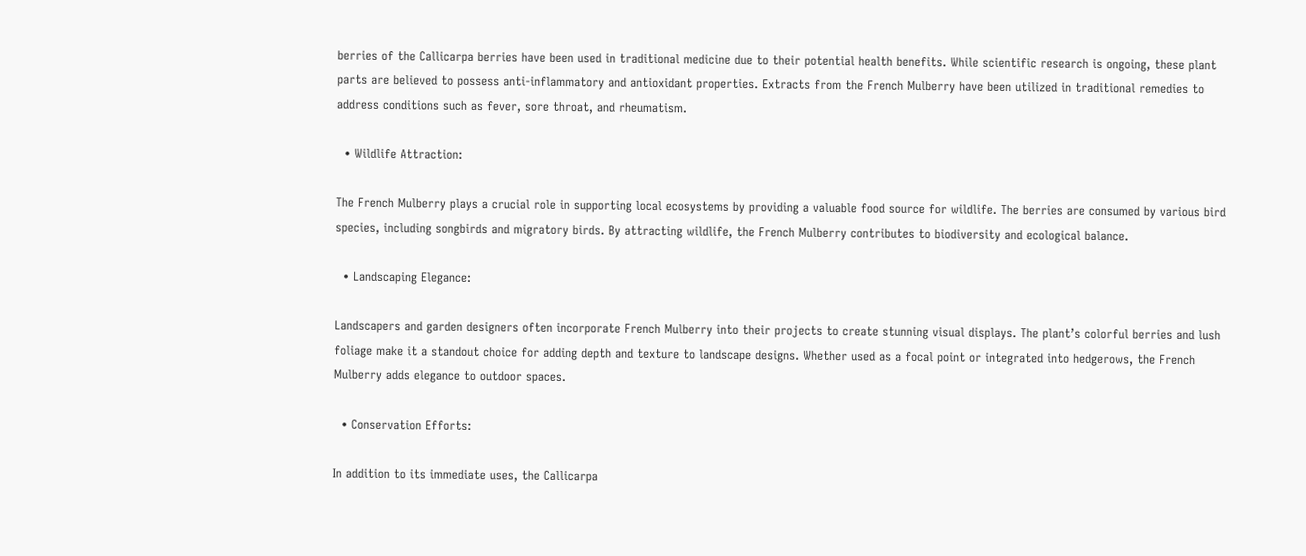berries of the Callicarpa berries have been used in traditional medicine due to their potential health benefits. While scientific research is ongoing, these plant parts are believed to possess anti-inflammatory and antioxidant properties. Extracts from the French Mulberry have been utilized in traditional remedies to address conditions such as fever, sore throat, and rheumatism.

  • Wildlife Attraction:

The French Mulberry plays a crucial role in supporting local ecosystems by providing a valuable food source for wildlife. The berries are consumed by various bird species, including songbirds and migratory birds. By attracting wildlife, the French Mulberry contributes to biodiversity and ecological balance.

  • Landscaping Elegance:

Landscapers and garden designers often incorporate French Mulberry into their projects to create stunning visual displays. The plant’s colorful berries and lush foliage make it a standout choice for adding depth and texture to landscape designs. Whether used as a focal point or integrated into hedgerows, the French Mulberry adds elegance to outdoor spaces.

  • Conservation Efforts:

In addition to its immediate uses, the Callicarpa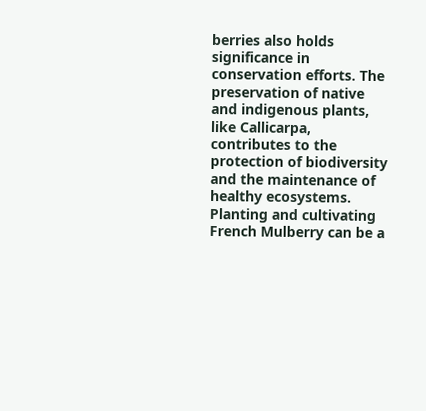berries also holds significance in conservation efforts. The preservation of native and indigenous plants, like Callicarpa, contributes to the protection of biodiversity and the maintenance of healthy ecosystems. Planting and cultivating French Mulberry can be a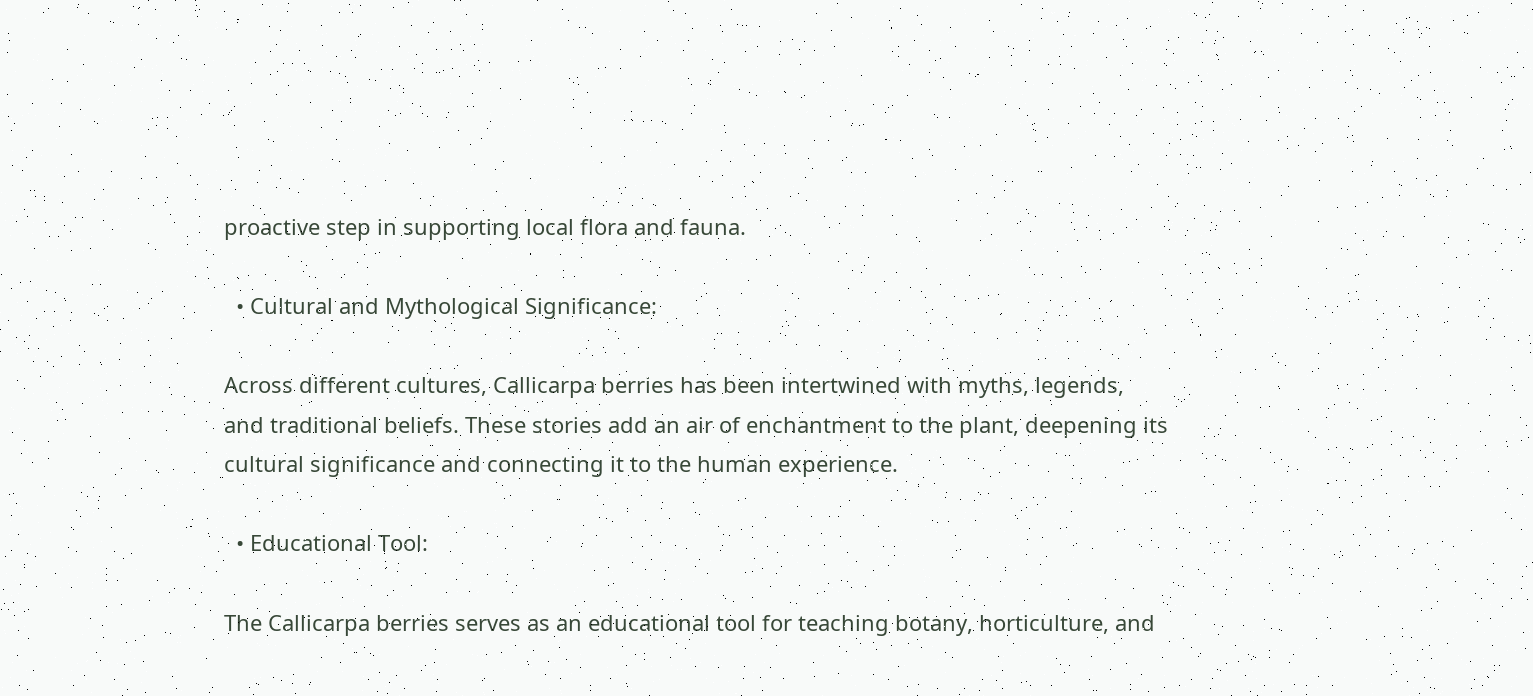proactive step in supporting local flora and fauna.

  • Cultural and Mythological Significance:

Across different cultures, Callicarpa berries has been intertwined with myths, legends, and traditional beliefs. These stories add an air of enchantment to the plant, deepening its cultural significance and connecting it to the human experience.

  • Educational Tool:

The Callicarpa berries serves as an educational tool for teaching botany, horticulture, and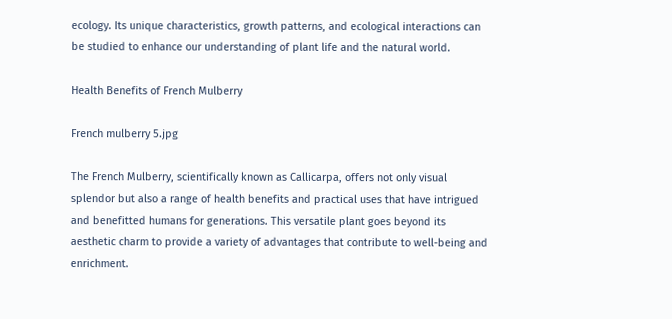ecology. Its unique characteristics, growth patterns, and ecological interactions can be studied to enhance our understanding of plant life and the natural world.

Health Benefits of French Mulberry

French mulberry 5.jpg

The French Mulberry, scientifically known as Callicarpa, offers not only visual splendor but also a range of health benefits and practical uses that have intrigued and benefitted humans for generations. This versatile plant goes beyond its aesthetic charm to provide a variety of advantages that contribute to well-being and enrichment.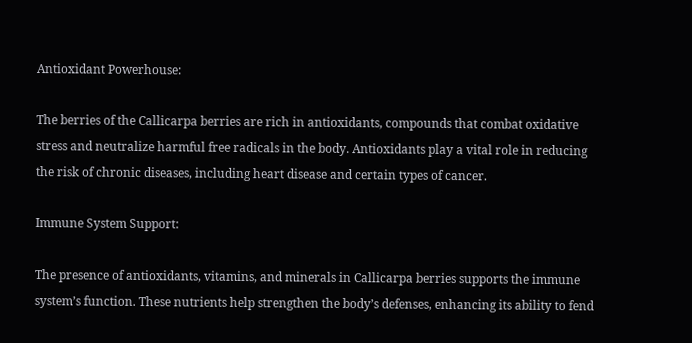Antioxidant Powerhouse:

The berries of the Callicarpa berries are rich in antioxidants, compounds that combat oxidative stress and neutralize harmful free radicals in the body. Antioxidants play a vital role in reducing the risk of chronic diseases, including heart disease and certain types of cancer.

Immune System Support:

The presence of antioxidants, vitamins, and minerals in Callicarpa berries supports the immune system’s function. These nutrients help strengthen the body’s defenses, enhancing its ability to fend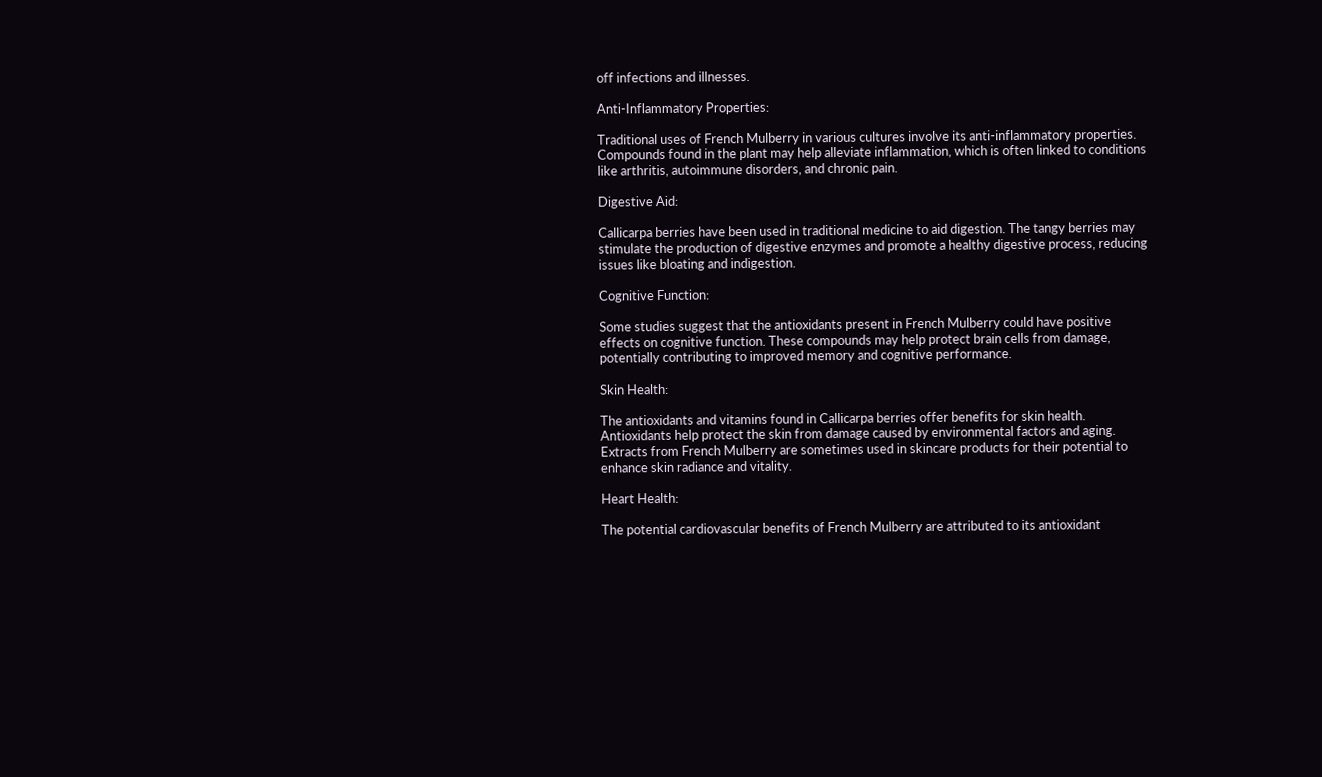off infections and illnesses.

Anti-Inflammatory Properties:

Traditional uses of French Mulberry in various cultures involve its anti-inflammatory properties. Compounds found in the plant may help alleviate inflammation, which is often linked to conditions like arthritis, autoimmune disorders, and chronic pain.

Digestive Aid:

Callicarpa berries have been used in traditional medicine to aid digestion. The tangy berries may stimulate the production of digestive enzymes and promote a healthy digestive process, reducing issues like bloating and indigestion.

Cognitive Function:

Some studies suggest that the antioxidants present in French Mulberry could have positive effects on cognitive function. These compounds may help protect brain cells from damage, potentially contributing to improved memory and cognitive performance.

Skin Health:

The antioxidants and vitamins found in Callicarpa berries offer benefits for skin health. Antioxidants help protect the skin from damage caused by environmental factors and aging. Extracts from French Mulberry are sometimes used in skincare products for their potential to enhance skin radiance and vitality.

Heart Health:

The potential cardiovascular benefits of French Mulberry are attributed to its antioxidant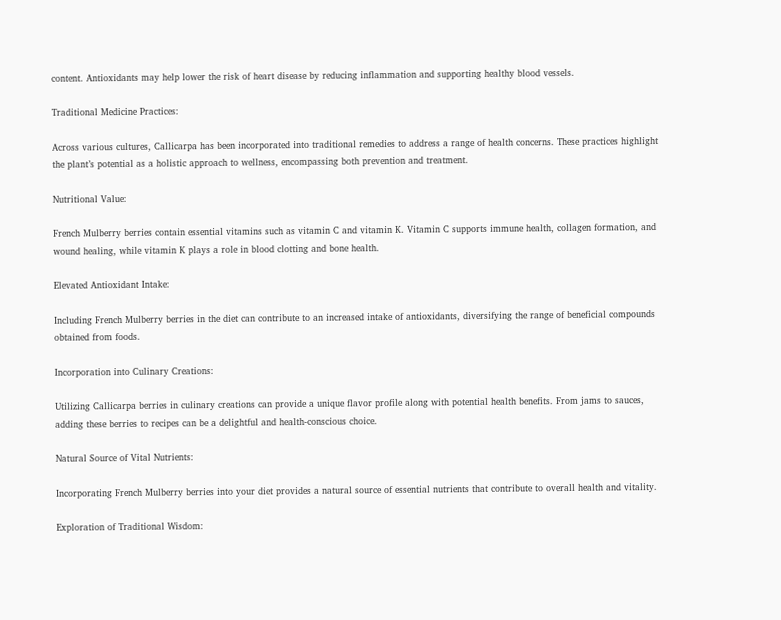content. Antioxidants may help lower the risk of heart disease by reducing inflammation and supporting healthy blood vessels.

Traditional Medicine Practices:

Across various cultures, Callicarpa has been incorporated into traditional remedies to address a range of health concerns. These practices highlight the plant’s potential as a holistic approach to wellness, encompassing both prevention and treatment.

Nutritional Value:

French Mulberry berries contain essential vitamins such as vitamin C and vitamin K. Vitamin C supports immune health, collagen formation, and wound healing, while vitamin K plays a role in blood clotting and bone health.

Elevated Antioxidant Intake:

Including French Mulberry berries in the diet can contribute to an increased intake of antioxidants, diversifying the range of beneficial compounds obtained from foods.

Incorporation into Culinary Creations:

Utilizing Callicarpa berries in culinary creations can provide a unique flavor profile along with potential health benefits. From jams to sauces, adding these berries to recipes can be a delightful and health-conscious choice.

Natural Source of Vital Nutrients:

Incorporating French Mulberry berries into your diet provides a natural source of essential nutrients that contribute to overall health and vitality.

Exploration of Traditional Wisdom: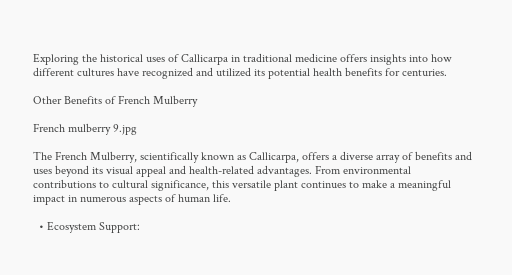Exploring the historical uses of Callicarpa in traditional medicine offers insights into how different cultures have recognized and utilized its potential health benefits for centuries.

Other Benefits of French Mulberry

French mulberry 9.jpg

The French Mulberry, scientifically known as Callicarpa, offers a diverse array of benefits and uses beyond its visual appeal and health-related advantages. From environmental contributions to cultural significance, this versatile plant continues to make a meaningful impact in numerous aspects of human life.

  • Ecosystem Support: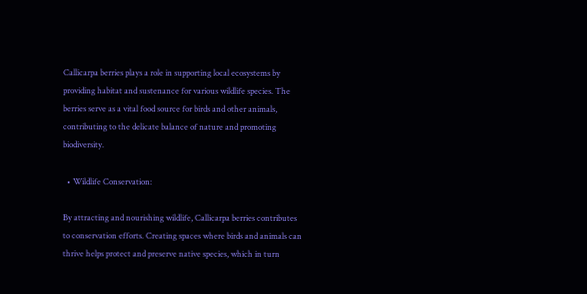Callicarpa berries plays a role in supporting local ecosystems by providing habitat and sustenance for various wildlife species. The berries serve as a vital food source for birds and other animals, contributing to the delicate balance of nature and promoting biodiversity.

  • Wildlife Conservation:

By attracting and nourishing wildlife, Callicarpa berries contributes to conservation efforts. Creating spaces where birds and animals can thrive helps protect and preserve native species, which in turn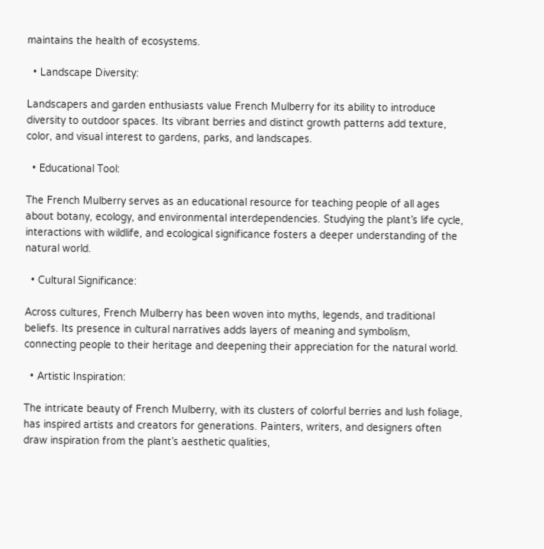maintains the health of ecosystems.

  • Landscape Diversity:

Landscapers and garden enthusiasts value French Mulberry for its ability to introduce diversity to outdoor spaces. Its vibrant berries and distinct growth patterns add texture, color, and visual interest to gardens, parks, and landscapes.

  • Educational Tool:

The French Mulberry serves as an educational resource for teaching people of all ages about botany, ecology, and environmental interdependencies. Studying the plant’s life cycle, interactions with wildlife, and ecological significance fosters a deeper understanding of the natural world.

  • Cultural Significance:

Across cultures, French Mulberry has been woven into myths, legends, and traditional beliefs. Its presence in cultural narratives adds layers of meaning and symbolism, connecting people to their heritage and deepening their appreciation for the natural world.

  • Artistic Inspiration:

The intricate beauty of French Mulberry, with its clusters of colorful berries and lush foliage, has inspired artists and creators for generations. Painters, writers, and designers often draw inspiration from the plant’s aesthetic qualities,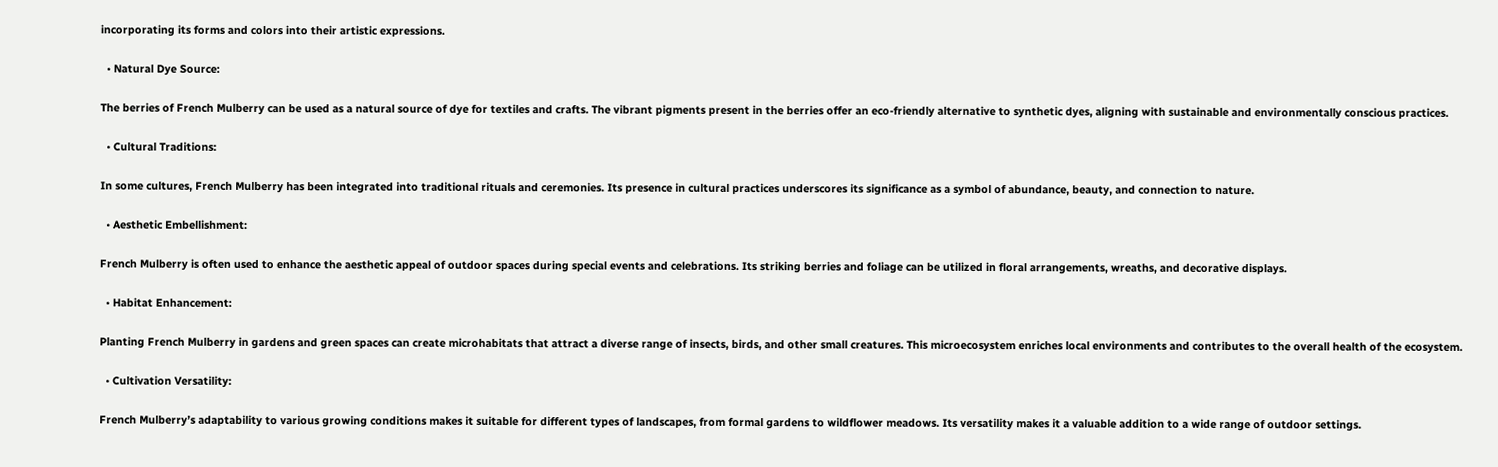incorporating its forms and colors into their artistic expressions.

  • Natural Dye Source:

The berries of French Mulberry can be used as a natural source of dye for textiles and crafts. The vibrant pigments present in the berries offer an eco-friendly alternative to synthetic dyes, aligning with sustainable and environmentally conscious practices.

  • Cultural Traditions:

In some cultures, French Mulberry has been integrated into traditional rituals and ceremonies. Its presence in cultural practices underscores its significance as a symbol of abundance, beauty, and connection to nature.

  • Aesthetic Embellishment:

French Mulberry is often used to enhance the aesthetic appeal of outdoor spaces during special events and celebrations. Its striking berries and foliage can be utilized in floral arrangements, wreaths, and decorative displays.

  • Habitat Enhancement:

Planting French Mulberry in gardens and green spaces can create microhabitats that attract a diverse range of insects, birds, and other small creatures. This microecosystem enriches local environments and contributes to the overall health of the ecosystem.

  • Cultivation Versatility:

French Mulberry’s adaptability to various growing conditions makes it suitable for different types of landscapes, from formal gardens to wildflower meadows. Its versatility makes it a valuable addition to a wide range of outdoor settings.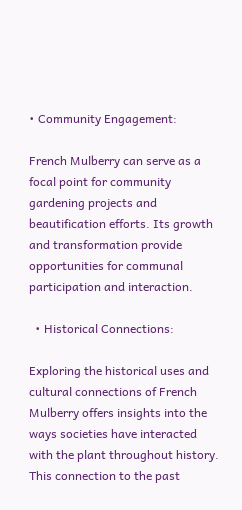• Community Engagement:

French Mulberry can serve as a focal point for community gardening projects and beautification efforts. Its growth and transformation provide opportunities for communal participation and interaction.

  • Historical Connections:

Exploring the historical uses and cultural connections of French Mulberry offers insights into the ways societies have interacted with the plant throughout history. This connection to the past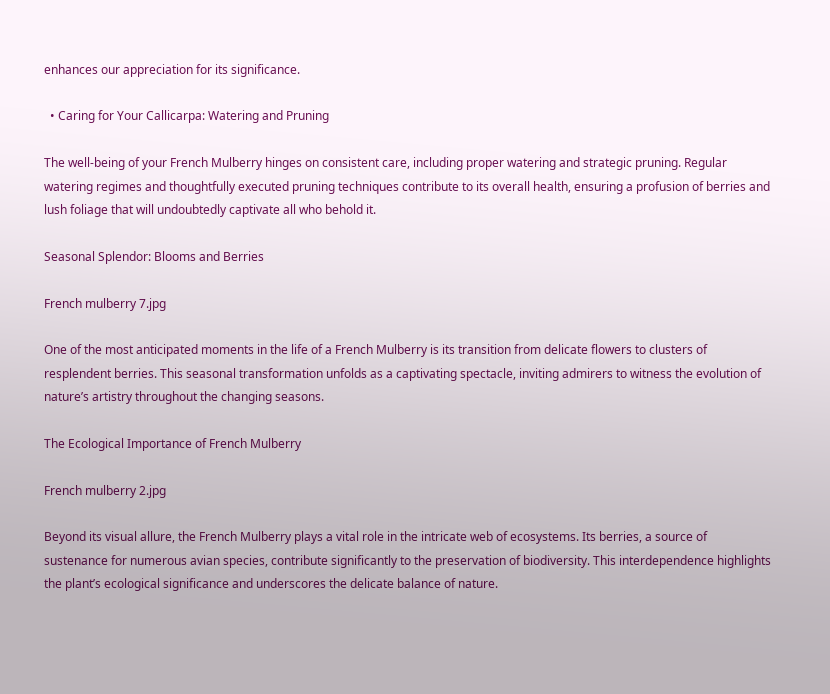enhances our appreciation for its significance.

  • Caring for Your Callicarpa: Watering and Pruning

The well-being of your French Mulberry hinges on consistent care, including proper watering and strategic pruning. Regular watering regimes and thoughtfully executed pruning techniques contribute to its overall health, ensuring a profusion of berries and lush foliage that will undoubtedly captivate all who behold it.

Seasonal Splendor: Blooms and Berries

French mulberry 7.jpg

One of the most anticipated moments in the life of a French Mulberry is its transition from delicate flowers to clusters of resplendent berries. This seasonal transformation unfolds as a captivating spectacle, inviting admirers to witness the evolution of nature’s artistry throughout the changing seasons.

The Ecological Importance of French Mulberry

French mulberry 2.jpg

Beyond its visual allure, the French Mulberry plays a vital role in the intricate web of ecosystems. Its berries, a source of sustenance for numerous avian species, contribute significantly to the preservation of biodiversity. This interdependence highlights the plant’s ecological significance and underscores the delicate balance of nature.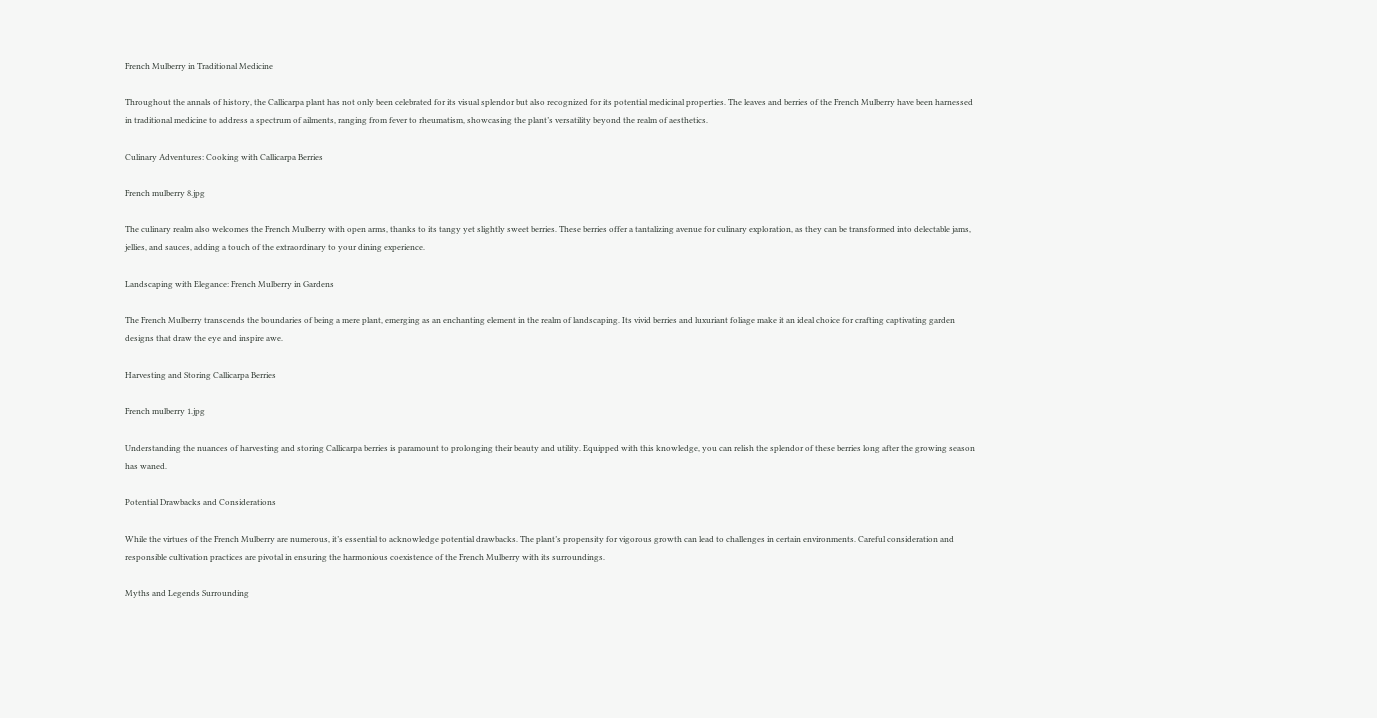French Mulberry in Traditional Medicine

Throughout the annals of history, the Callicarpa plant has not only been celebrated for its visual splendor but also recognized for its potential medicinal properties. The leaves and berries of the French Mulberry have been harnessed in traditional medicine to address a spectrum of ailments, ranging from fever to rheumatism, showcasing the plant’s versatility beyond the realm of aesthetics.

Culinary Adventures: Cooking with Callicarpa Berries

French mulberry 8.jpg

The culinary realm also welcomes the French Mulberry with open arms, thanks to its tangy yet slightly sweet berries. These berries offer a tantalizing avenue for culinary exploration, as they can be transformed into delectable jams, jellies, and sauces, adding a touch of the extraordinary to your dining experience.

Landscaping with Elegance: French Mulberry in Gardens

The French Mulberry transcends the boundaries of being a mere plant, emerging as an enchanting element in the realm of landscaping. Its vivid berries and luxuriant foliage make it an ideal choice for crafting captivating garden designs that draw the eye and inspire awe.

Harvesting and Storing Callicarpa Berries

French mulberry 1.jpg

Understanding the nuances of harvesting and storing Callicarpa berries is paramount to prolonging their beauty and utility. Equipped with this knowledge, you can relish the splendor of these berries long after the growing season has waned.

Potential Drawbacks and Considerations

While the virtues of the French Mulberry are numerous, it’s essential to acknowledge potential drawbacks. The plant’s propensity for vigorous growth can lead to challenges in certain environments. Careful consideration and responsible cultivation practices are pivotal in ensuring the harmonious coexistence of the French Mulberry with its surroundings.

Myths and Legends Surrounding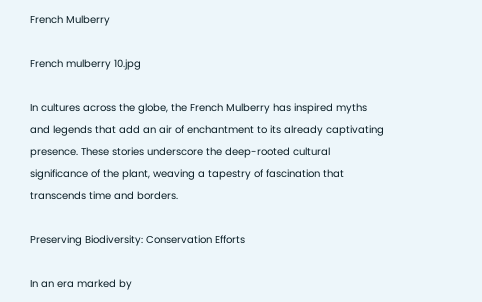French Mulberry

French mulberry 10.jpg

In cultures across the globe, the French Mulberry has inspired myths and legends that add an air of enchantment to its already captivating presence. These stories underscore the deep-rooted cultural significance of the plant, weaving a tapestry of fascination that transcends time and borders.

Preserving Biodiversity: Conservation Efforts

In an era marked by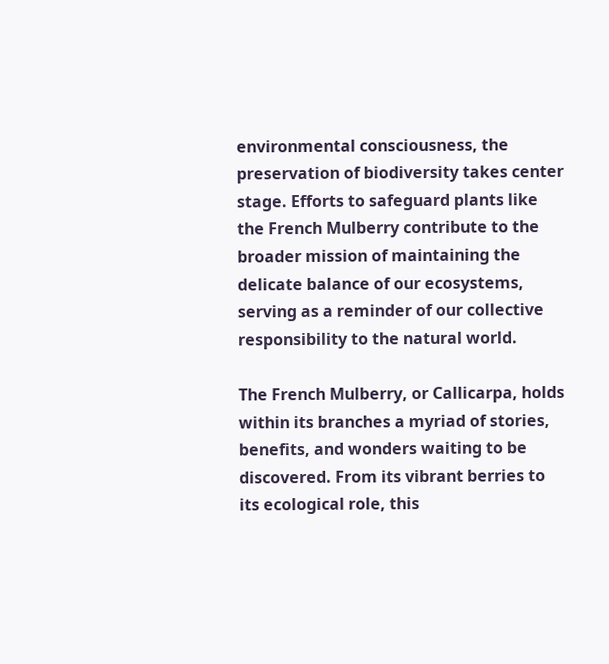environmental consciousness, the preservation of biodiversity takes center stage. Efforts to safeguard plants like the French Mulberry contribute to the broader mission of maintaining the delicate balance of our ecosystems, serving as a reminder of our collective responsibility to the natural world.

The French Mulberry, or Callicarpa, holds within its branches a myriad of stories, benefits, and wonders waiting to be discovered. From its vibrant berries to its ecological role, this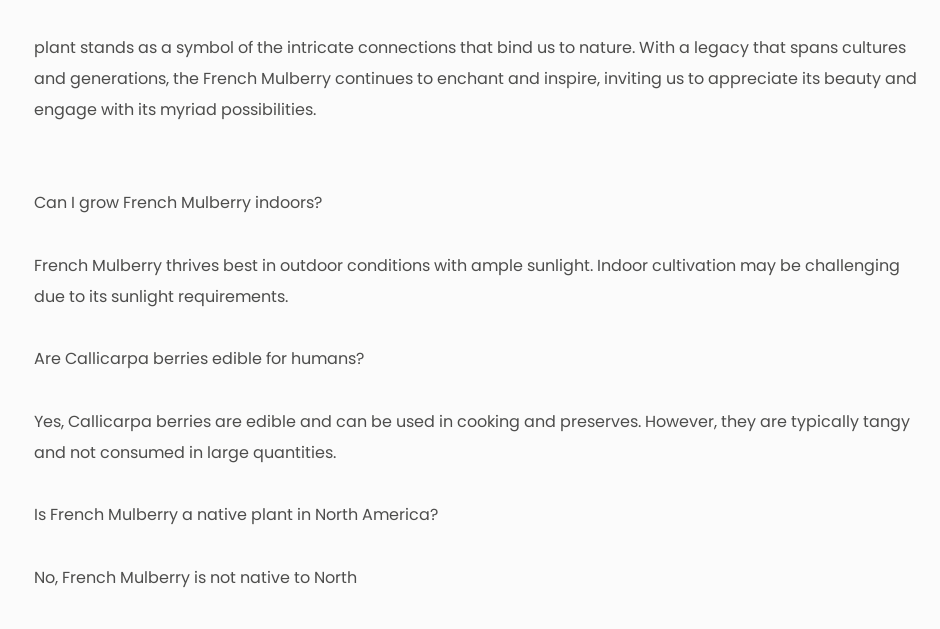plant stands as a symbol of the intricate connections that bind us to nature. With a legacy that spans cultures and generations, the French Mulberry continues to enchant and inspire, inviting us to appreciate its beauty and engage with its myriad possibilities.


Can I grow French Mulberry indoors?

French Mulberry thrives best in outdoor conditions with ample sunlight. Indoor cultivation may be challenging due to its sunlight requirements.

Are Callicarpa berries edible for humans?

Yes, Callicarpa berries are edible and can be used in cooking and preserves. However, they are typically tangy and not consumed in large quantities.

Is French Mulberry a native plant in North America?

No, French Mulberry is not native to North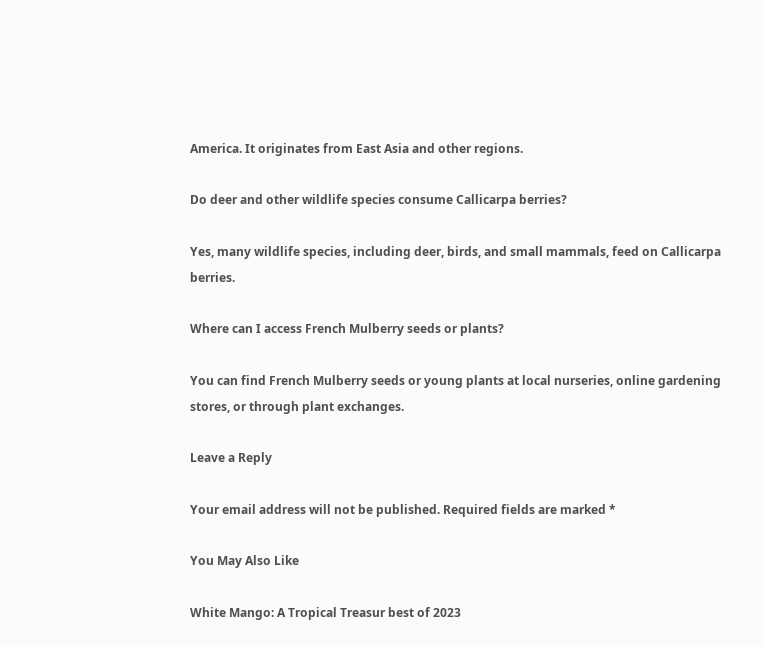America. It originates from East Asia and other regions.

Do deer and other wildlife species consume Callicarpa berries?

Yes, many wildlife species, including deer, birds, and small mammals, feed on Callicarpa berries.

Where can I access French Mulberry seeds or plants?

You can find French Mulberry seeds or young plants at local nurseries, online gardening stores, or through plant exchanges.

Leave a Reply

Your email address will not be published. Required fields are marked *

You May Also Like

White Mango: A Tropical Treasur best of 2023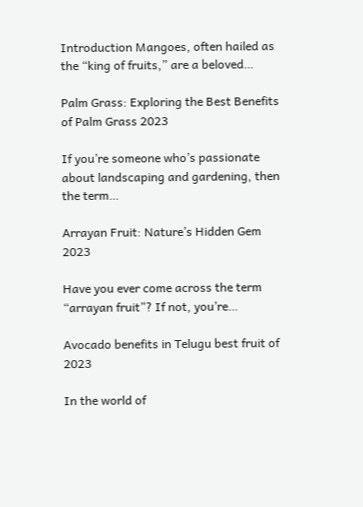Introduction Mangoes, often hailed as the “king of fruits,” are a beloved…

Palm Grass: Exploring the Best Benefits of Palm Grass 2023

If you’re someone who’s passionate about landscaping and gardening, then the term…

Arrayan Fruit: Nature’s Hidden Gem 2023

Have you ever come across the term “arrayan fruit”? If not, you’re…

Avocado benefits in Telugu best fruit of 2023

In the world of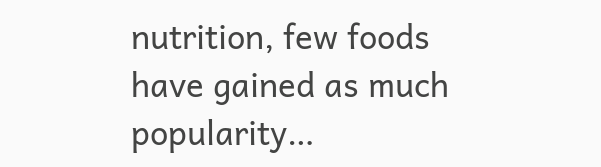nutrition, few foods have gained as much popularity…